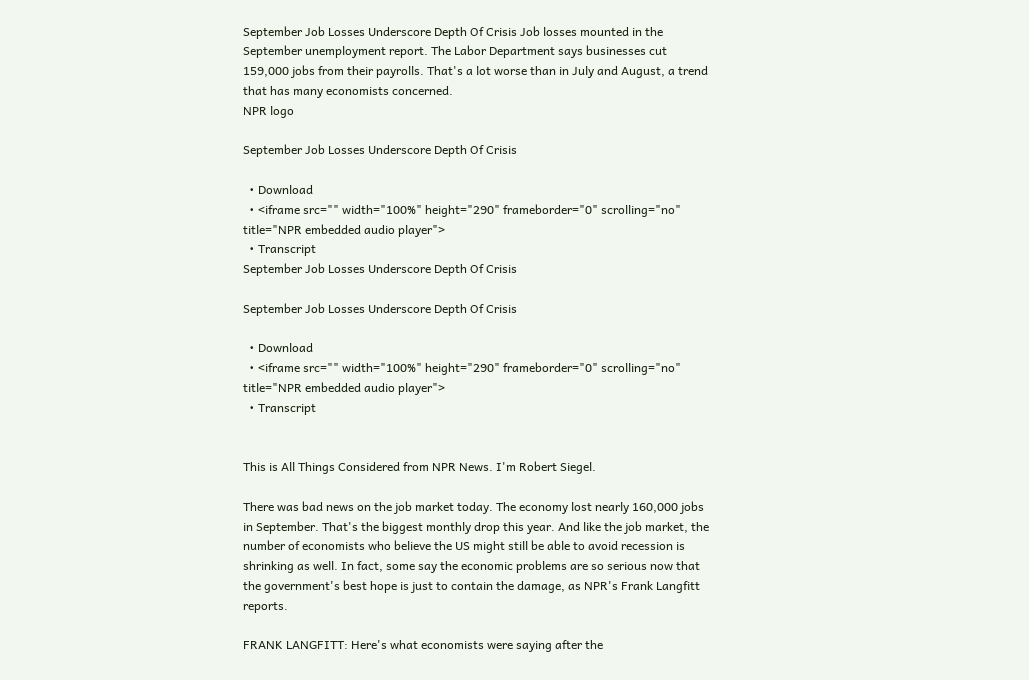September Job Losses Underscore Depth Of Crisis Job losses mounted in the September unemployment report. The Labor Department says businesses cut 159,000 jobs from their payrolls. That's a lot worse than in July and August, a trend that has many economists concerned.
NPR logo

September Job Losses Underscore Depth Of Crisis

  • Download
  • <iframe src="" width="100%" height="290" frameborder="0" scrolling="no" title="NPR embedded audio player">
  • Transcript
September Job Losses Underscore Depth Of Crisis

September Job Losses Underscore Depth Of Crisis

  • Download
  • <iframe src="" width="100%" height="290" frameborder="0" scrolling="no" title="NPR embedded audio player">
  • Transcript


This is All Things Considered from NPR News. I'm Robert Siegel.

There was bad news on the job market today. The economy lost nearly 160,000 jobs in September. That's the biggest monthly drop this year. And like the job market, the number of economists who believe the US might still be able to avoid recession is shrinking as well. In fact, some say the economic problems are so serious now that the government's best hope is just to contain the damage, as NPR's Frank Langfitt reports.

FRANK LANGFITT: Here's what economists were saying after the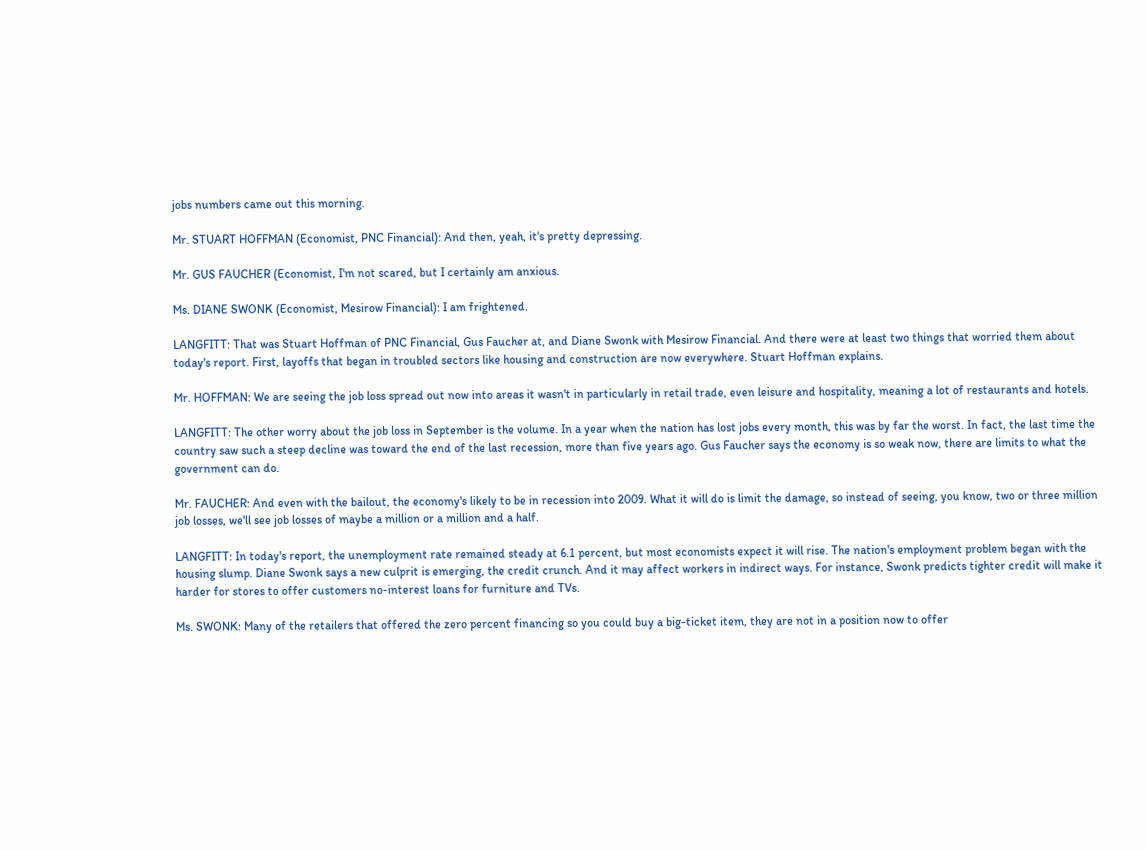jobs numbers came out this morning.

Mr. STUART HOFFMAN (Economist, PNC Financial): And then, yeah, it's pretty depressing.

Mr. GUS FAUCHER (Economist, I'm not scared, but I certainly am anxious.

Ms. DIANE SWONK (Economist, Mesirow Financial): I am frightened.

LANGFITT: That was Stuart Hoffman of PNC Financial, Gus Faucher at, and Diane Swonk with Mesirow Financial. And there were at least two things that worried them about today's report. First, layoffs that began in troubled sectors like housing and construction are now everywhere. Stuart Hoffman explains.

Mr. HOFFMAN: We are seeing the job loss spread out now into areas it wasn't in particularly in retail trade, even leisure and hospitality, meaning a lot of restaurants and hotels.

LANGFITT: The other worry about the job loss in September is the volume. In a year when the nation has lost jobs every month, this was by far the worst. In fact, the last time the country saw such a steep decline was toward the end of the last recession, more than five years ago. Gus Faucher says the economy is so weak now, there are limits to what the government can do.

Mr. FAUCHER: And even with the bailout, the economy's likely to be in recession into 2009. What it will do is limit the damage, so instead of seeing, you know, two or three million job losses, we'll see job losses of maybe a million or a million and a half.

LANGFITT: In today's report, the unemployment rate remained steady at 6.1 percent, but most economists expect it will rise. The nation's employment problem began with the housing slump. Diane Swonk says a new culprit is emerging, the credit crunch. And it may affect workers in indirect ways. For instance, Swonk predicts tighter credit will make it harder for stores to offer customers no-interest loans for furniture and TVs.

Ms. SWONK: Many of the retailers that offered the zero percent financing so you could buy a big-ticket item, they are not in a position now to offer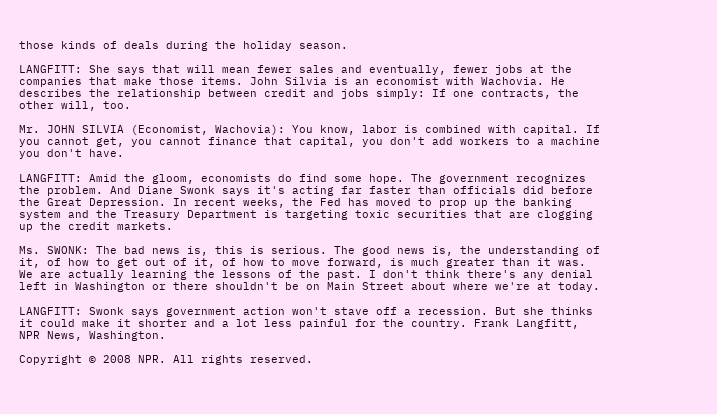those kinds of deals during the holiday season.

LANGFITT: She says that will mean fewer sales and eventually, fewer jobs at the companies that make those items. John Silvia is an economist with Wachovia. He describes the relationship between credit and jobs simply: If one contracts, the other will, too.

Mr. JOHN SILVIA (Economist, Wachovia): You know, labor is combined with capital. If you cannot get, you cannot finance that capital, you don't add workers to a machine you don't have.

LANGFITT: Amid the gloom, economists do find some hope. The government recognizes the problem. And Diane Swonk says it's acting far faster than officials did before the Great Depression. In recent weeks, the Fed has moved to prop up the banking system and the Treasury Department is targeting toxic securities that are clogging up the credit markets.

Ms. SWONK: The bad news is, this is serious. The good news is, the understanding of it, of how to get out of it, of how to move forward, is much greater than it was. We are actually learning the lessons of the past. I don't think there's any denial left in Washington or there shouldn't be on Main Street about where we're at today.

LANGFITT: Swonk says government action won't stave off a recession. But she thinks it could make it shorter and a lot less painful for the country. Frank Langfitt, NPR News, Washington.

Copyright © 2008 NPR. All rights reserved.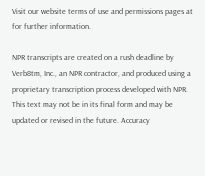Visit our website terms of use and permissions pages at for further information.

NPR transcripts are created on a rush deadline by Verb8tm, Inc., an NPR contractor, and produced using a proprietary transcription process developed with NPR. This text may not be in its final form and may be updated or revised in the future. Accuracy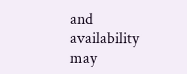and availability may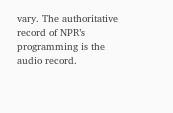vary. The authoritative record of NPR’s programming is the audio record.